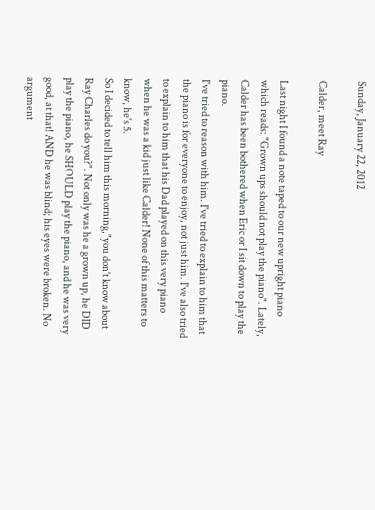Sunday, January 22, 2012

Calder, meet Ray

Last night I found a note taped to our new upright piano which reads: "Grown ups should not play the piano". Lately, Calder has been bothered when Eric or I sit down to play the piano.
I've tried to reason with him. I've tried to explain to him that the piano is for everyone to enjoy, not just him. I've also tried to explain to him that his Dad played on this very piano when he was a kid just like Calder! None of this matters to know, he's 5.
So I decided to tell him this morning,"you don't know about Ray Charles do you?". Not only was he a grown up, he DID play the piano, he SHOULD play the piano, and he was very good, at that! AND he was blind; his eyes were broken. No argument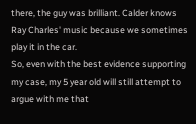there, the guy was brilliant. Calder knows Ray Charles' music because we sometimes play it in the car.
So, even with the best evidence supporting my case, my 5 year old will still attempt to argue with me that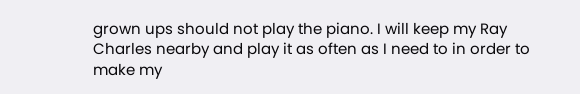grown ups should not play the piano. I will keep my Ray Charles nearby and play it as often as I need to in order to make my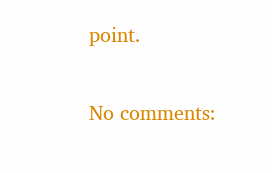point.


No comments: